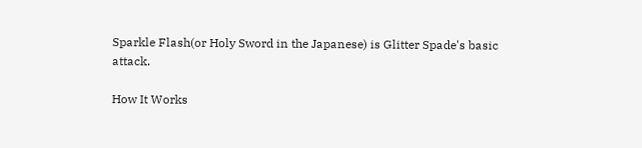Sparkle Flash(or Holy Sword in the Japanese) is Glitter Spade's basic attack.

How It Works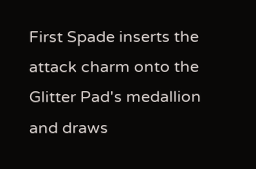First Spade inserts the attack charm onto the Glitter Pad's medallion and draws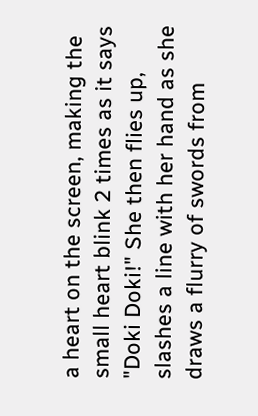a heart on the screen, making the small heart blink 2 times as it says "Doki Doki!" She then flies up, slashes a line with her hand as she draws a flurry of swords from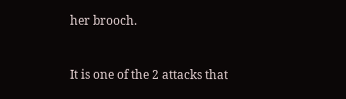her brooch.


It is one of the 2 attacks that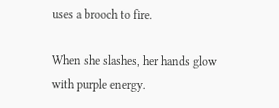uses a brooch to fire.

When she slashes, her hands glow with purple energy.